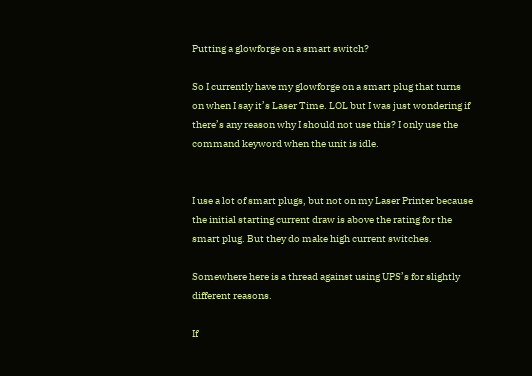Putting a glowforge on a smart switch?

So I currently have my glowforge on a smart plug that turns on when I say it’s Laser Time. LOL but I was just wondering if there’s any reason why I should not use this? I only use the command keyword when the unit is idle.


I use a lot of smart plugs, but not on my Laser Printer because the initial starting current draw is above the rating for the smart plug. But they do make high current switches.

Somewhere here is a thread against using UPS’s for slightly different reasons.

If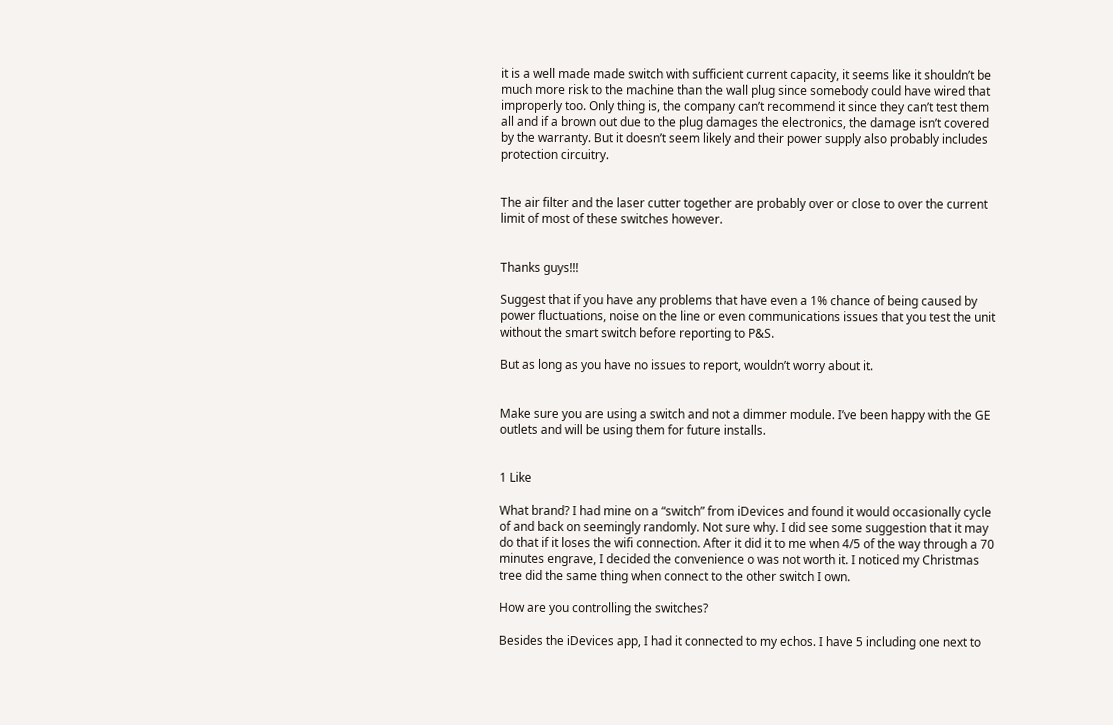it is a well made made switch with sufficient current capacity, it seems like it shouldn’t be much more risk to the machine than the wall plug since somebody could have wired that improperly too. Only thing is, the company can’t recommend it since they can’t test them all and if a brown out due to the plug damages the electronics, the damage isn’t covered by the warranty. But it doesn’t seem likely and their power supply also probably includes protection circuitry.


The air filter and the laser cutter together are probably over or close to over the current limit of most of these switches however.


Thanks guys!!!

Suggest that if you have any problems that have even a 1% chance of being caused by power fluctuations, noise on the line or even communications issues that you test the unit without the smart switch before reporting to P&S.

But as long as you have no issues to report, wouldn’t worry about it.


Make sure you are using a switch and not a dimmer module. I’ve been happy with the GE outlets and will be using them for future installs.


1 Like

What brand? I had mine on a “switch” from iDevices and found it would occasionally cycle of and back on seemingly randomly. Not sure why. I did see some suggestion that it may do that if it loses the wifi connection. After it did it to me when 4/5 of the way through a 70 minutes engrave, I decided the convenience o was not worth it. I noticed my Christmas tree did the same thing when connect to the other switch I own.

How are you controlling the switches?

Besides the iDevices app, I had it connected to my echos. I have 5 including one next to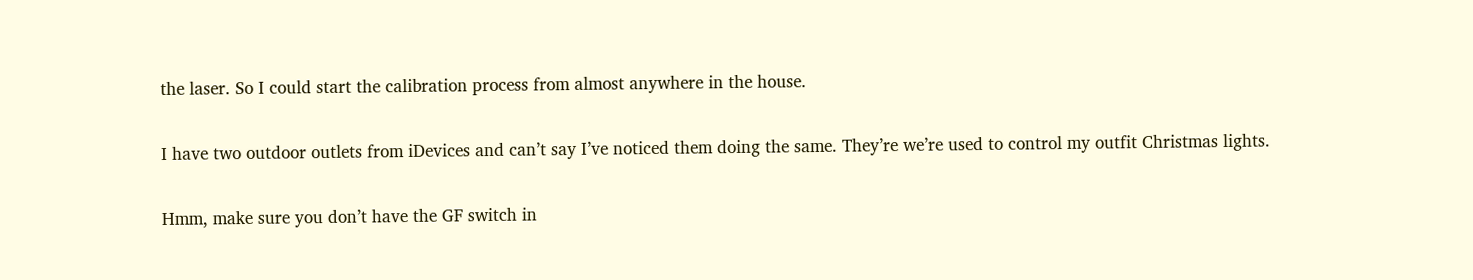the laser. So I could start the calibration process from almost anywhere in the house.

I have two outdoor outlets from iDevices and can’t say I’ve noticed them doing the same. They’re we’re used to control my outfit Christmas lights.

Hmm, make sure you don’t have the GF switch in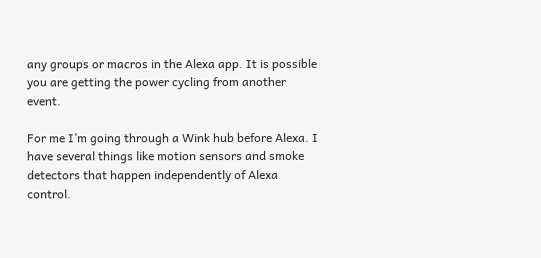any groups or macros in the Alexa app. It is possible you are getting the power cycling from another event.

For me I’m going through a Wink hub before Alexa. I have several things like motion sensors and smoke detectors that happen independently of Alexa control.